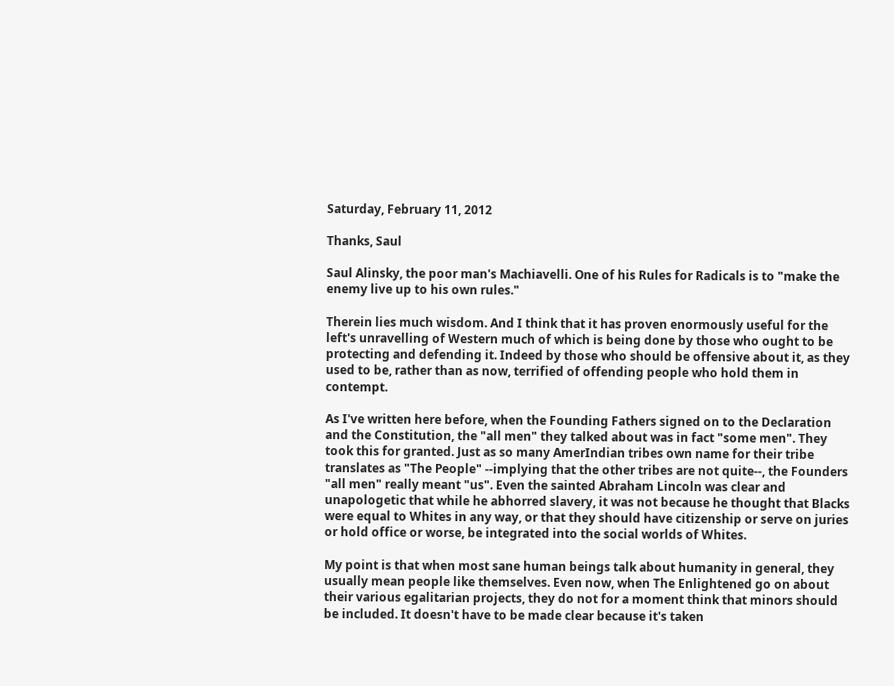Saturday, February 11, 2012

Thanks, Saul

Saul Alinsky, the poor man's Machiavelli. One of his Rules for Radicals is to "make the enemy live up to his own rules."

Therein lies much wisdom. And I think that it has proven enormously useful for the left's unravelling of Western much of which is being done by those who ought to be protecting and defending it. Indeed by those who should be offensive about it, as they used to be, rather than as now, terrified of offending people who hold them in contempt.

As I've written here before, when the Founding Fathers signed on to the Declaration and the Constitution, the "all men" they talked about was in fact "some men". They took this for granted. Just as so many AmerIndian tribes own name for their tribe translates as "The People" --implying that the other tribes are not quite--, the Founders "all men" really meant "us". Even the sainted Abraham Lincoln was clear and unapologetic that while he abhorred slavery, it was not because he thought that Blacks were equal to Whites in any way, or that they should have citizenship or serve on juries or hold office or worse, be integrated into the social worlds of Whites.

My point is that when most sane human beings talk about humanity in general, they usually mean people like themselves. Even now, when The Enlightened go on about their various egalitarian projects, they do not for a moment think that minors should be included. It doesn't have to be made clear because it's taken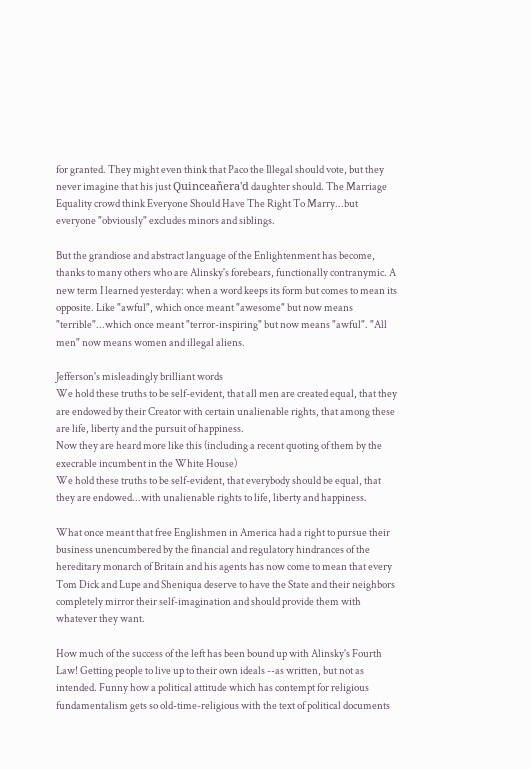for granted. They might even think that Paco the Illegal should vote, but they never imagine that his just Quinceaňera'd daughter should. The Marriage Equality crowd think Everyone Should Have The Right To Marry...but everyone "obviously" excludes minors and siblings.

But the grandiose and abstract language of the Enlightenment has become, thanks to many others who are Alinsky's forebears, functionally contranymic. A new term I learned yesterday: when a word keeps its form but comes to mean its opposite. Like "awful", which once meant "awesome" but now means "terrible"...which once meant "terror-inspiring" but now means "awful". "All men" now means women and illegal aliens.

Jefferson's misleadingly brilliant words
We hold these truths to be self-evident, that all men are created equal, that they are endowed by their Creator with certain unalienable rights, that among these are life, liberty and the pursuit of happiness.
Now they are heard more like this (including a recent quoting of them by the execrable incumbent in the White House)
We hold these truths to be self-evident, that everybody should be equal, that they are endowed...with unalienable rights to life, liberty and happiness.

What once meant that free Englishmen in America had a right to pursue their business unencumbered by the financial and regulatory hindrances of the hereditary monarch of Britain and his agents has now come to mean that every Tom Dick and Lupe and Sheniqua deserve to have the State and their neighbors completely mirror their self-imagination and should provide them with whatever they want.

How much of the success of the left has been bound up with Alinsky's Fourth Law! Getting people to live up to their own ideals --as written, but not as intended. Funny how a political attitude which has contempt for religious fundamentalism gets so old-time-religious with the text of political documents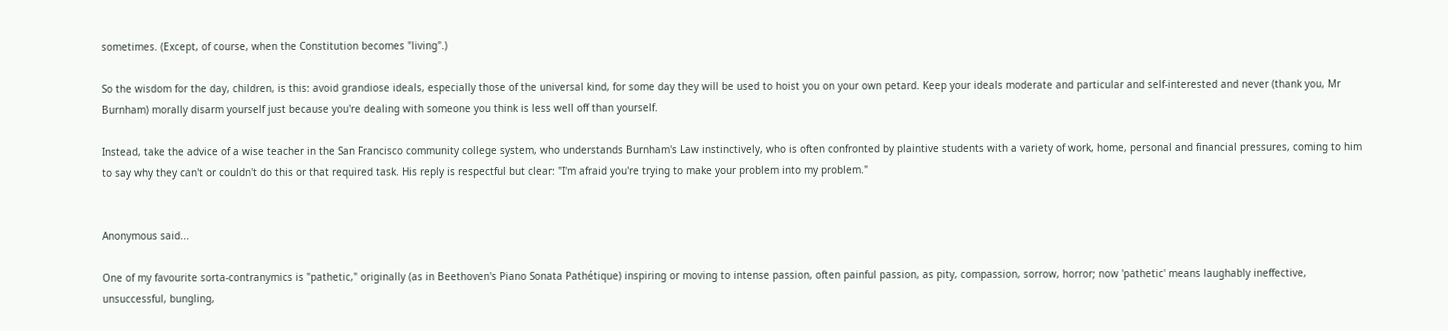sometimes. (Except, of course, when the Constitution becomes "living".)

So the wisdom for the day, children, is this: avoid grandiose ideals, especially those of the universal kind, for some day they will be used to hoist you on your own petard. Keep your ideals moderate and particular and self-interested and never (thank you, Mr Burnham) morally disarm yourself just because you're dealing with someone you think is less well off than yourself.

Instead, take the advice of a wise teacher in the San Francisco community college system, who understands Burnham's Law instinctively, who is often confronted by plaintive students with a variety of work, home, personal and financial pressures, coming to him to say why they can't or couldn't do this or that required task. His reply is respectful but clear: "I'm afraid you're trying to make your problem into my problem."


Anonymous said...

One of my favourite sorta-contranymics is "pathetic," originally (as in Beethoven's Piano Sonata Pathétique) inspiring or moving to intense passion, often painful passion, as pity, compassion, sorrow, horror; now 'pathetic' means laughably ineffective, unsuccessful, bungling,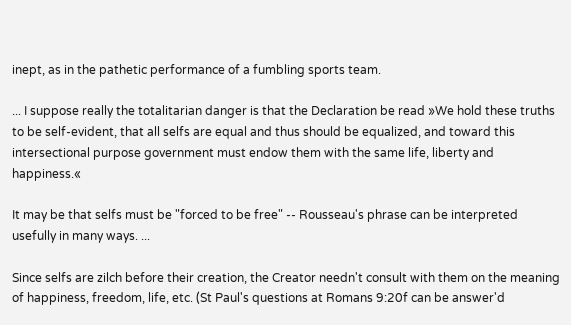inept, as in the pathetic performance of a fumbling sports team.

... I suppose really the totalitarian danger is that the Declaration be read »We hold these truths to be self-evident, that all selfs are equal and thus should be equalized, and toward this intersectional purpose government must endow them with the same life, liberty and happiness.«

It may be that selfs must be "forced to be free" -- Rousseau's phrase can be interpreted usefully in many ways. ...

Since selfs are zilch before their creation, the Creator needn't consult with them on the meaning of happiness, freedom, life, etc. (St Paul's questions at Romans 9:20f can be answer'd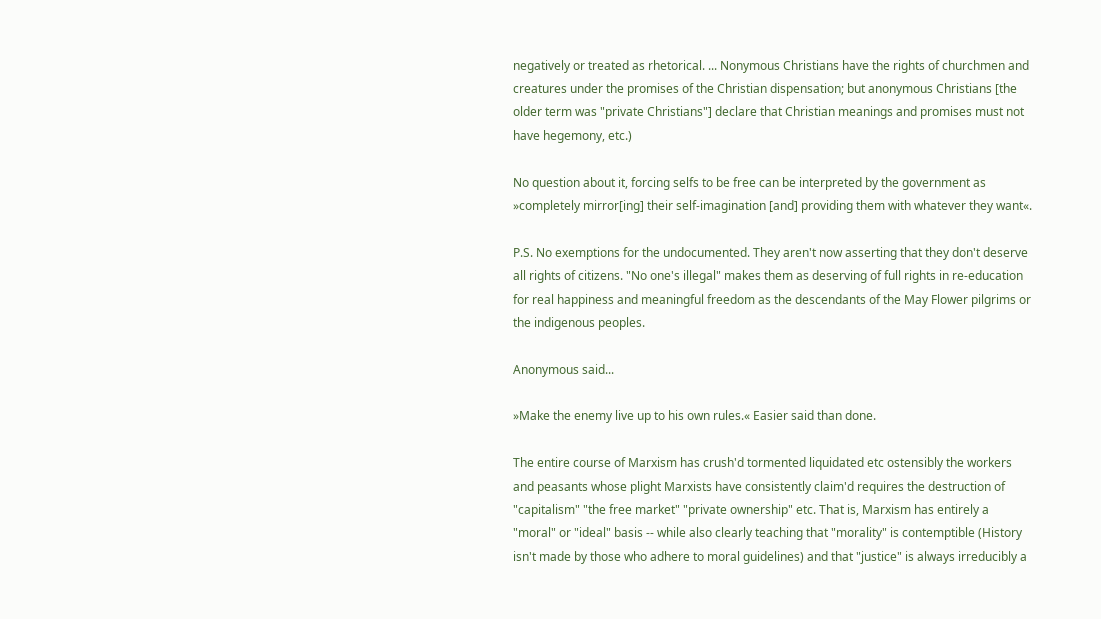negatively or treated as rhetorical. ... Nonymous Christians have the rights of churchmen and creatures under the promises of the Christian dispensation; but anonymous Christians [the older term was "private Christians"] declare that Christian meanings and promises must not have hegemony, etc.)

No question about it, forcing selfs to be free can be interpreted by the government as »completely mirror[ing] their self-imagination [and] providing them with whatever they want«.

P.S. No exemptions for the undocumented. They aren't now asserting that they don't deserve all rights of citizens. "No one's illegal" makes them as deserving of full rights in re-education for real happiness and meaningful freedom as the descendants of the May Flower pilgrims or the indigenous peoples.

Anonymous said...

»Make the enemy live up to his own rules.« Easier said than done.

The entire course of Marxism has crush'd tormented liquidated etc ostensibly the workers and peasants whose plight Marxists have consistently claim'd requires the destruction of "capitalism" "the free market" "private ownership" etc. That is, Marxism has entirely a "moral" or "ideal" basis -- while also clearly teaching that "morality" is contemptible (History isn't made by those who adhere to moral guidelines) and that "justice" is always irreducibly a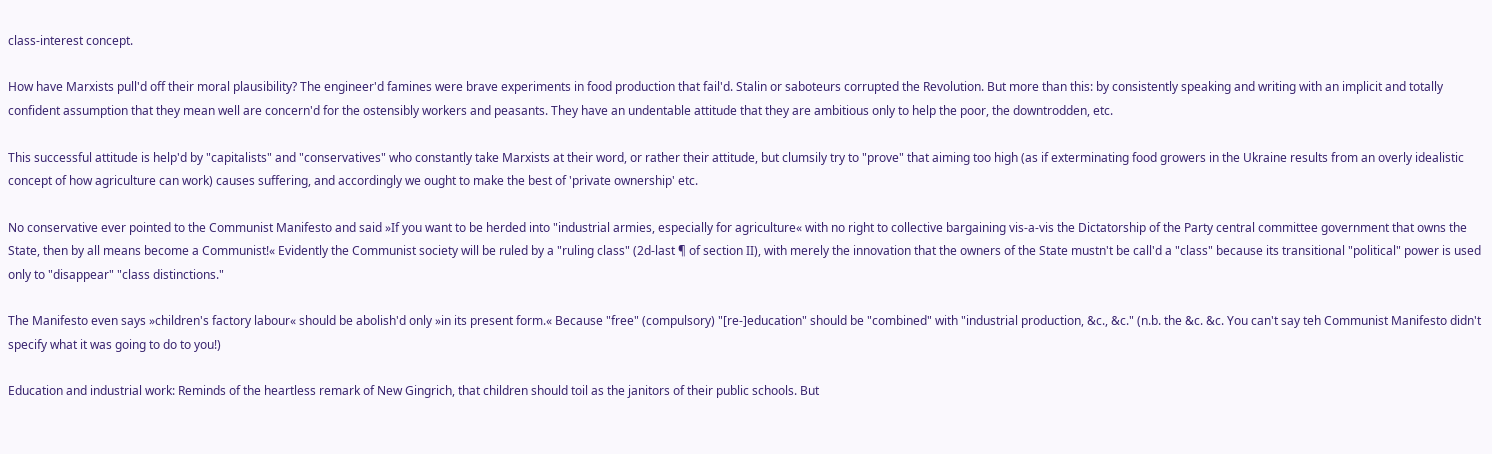class-interest concept.

How have Marxists pull'd off their moral plausibility? The engineer'd famines were brave experiments in food production that fail'd. Stalin or saboteurs corrupted the Revolution. But more than this: by consistently speaking and writing with an implicit and totally confident assumption that they mean well are concern'd for the ostensibly workers and peasants. They have an undentable attitude that they are ambitious only to help the poor, the downtrodden, etc.

This successful attitude is help'd by "capitalists" and "conservatives" who constantly take Marxists at their word, or rather their attitude, but clumsily try to "prove" that aiming too high (as if exterminating food growers in the Ukraine results from an overly idealistic concept of how agriculture can work) causes suffering, and accordingly we ought to make the best of 'private ownership' etc.

No conservative ever pointed to the Communist Manifesto and said »If you want to be herded into "industrial armies, especially for agriculture« with no right to collective bargaining vis-a-vis the Dictatorship of the Party central committee government that owns the State, then by all means become a Communist!« Evidently the Communist society will be ruled by a "ruling class" (2d-last ¶ of section II), with merely the innovation that the owners of the State mustn't be call'd a "class" because its transitional "political" power is used only to "disappear" "class distinctions."

The Manifesto even says »children's factory labour« should be abolish'd only »in its present form.« Because "free" (compulsory) "[re-]education" should be "combined" with "industrial production, &c., &c." (n.b. the &c. &c. You can't say teh Communist Manifesto didn't specify what it was going to do to you!)

Education and industrial work: Reminds of the heartless remark of New Gingrich, that children should toil as the janitors of their public schools. But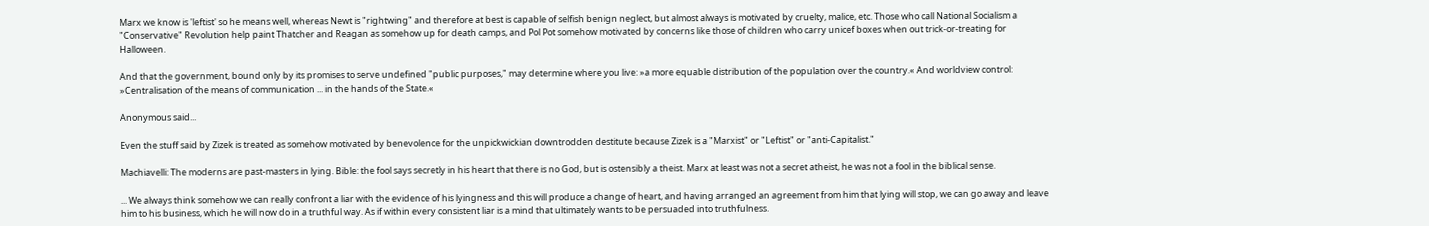Marx we know is 'leftist' so he means well, whereas Newt is "rightwing" and therefore at best is capable of selfish benign neglect, but almost always is motivated by cruelty, malice, etc. Those who call National Socialism a "Conservative" Revolution help paint Thatcher and Reagan as somehow up for death camps, and Pol Pot somehow motivated by concerns like those of children who carry unicef boxes when out trick-or-treating for Halloween.

And that the government, bound only by its promises to serve undefined "public purposes," may determine where you live: »a more equable distribution of the population over the country.« And worldview control: »Centralisation of the means of communication ... in the hands of the State.«

Anonymous said...

Even the stuff said by Zizek is treated as somehow motivated by benevolence for the unpickwickian downtrodden destitute because Zizek is a "Marxist" or "Leftist" or "anti-Capitalist."

Machiavelli: The moderns are past-masters in lying. Bible: the fool says secretly in his heart that there is no God, but is ostensibly a theist. Marx at least was not a secret atheist, he was not a fool in the biblical sense.

... We always think somehow we can really confront a liar with the evidence of his lyingness and this will produce a change of heart, and having arranged an agreement from him that lying will stop, we can go away and leave him to his business, which he will now do in a truthful way. As if within every consistent liar is a mind that ultimately wants to be persuaded into truthfulness.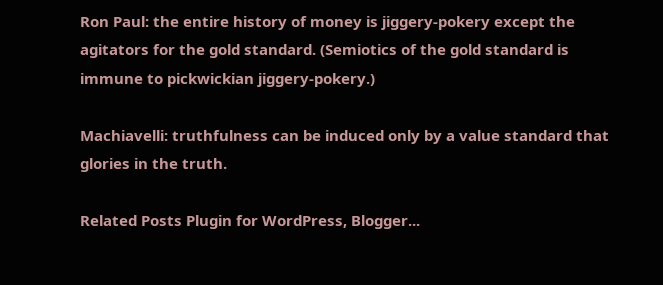Ron Paul: the entire history of money is jiggery-pokery except the agitators for the gold standard. (Semiotics of the gold standard is immune to pickwickian jiggery-pokery.)

Machiavelli: truthfulness can be induced only by a value standard that glories in the truth.

Related Posts Plugin for WordPress, Blogger...